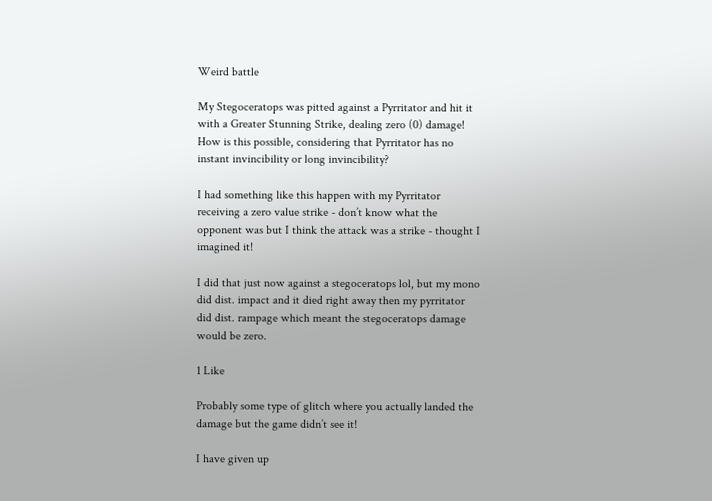Weird battle

My Stegoceratops was pitted against a Pyrritator and hit it with a Greater Stunning Strike, dealing zero (0) damage! How is this possible, considering that Pyrritator has no instant invincibility or long invincibility?

I had something like this happen with my Pyrritator receiving a zero value strike - don’t know what the opponent was but I think the attack was a strike - thought I imagined it!

I did that just now against a stegoceratops lol, but my mono did dist. impact and it died right away then my pyrritator did dist. rampage which meant the stegoceratops damage would be zero.

1 Like

Probably some type of glitch where you actually landed the damage but the game didn’t see it!

I have given up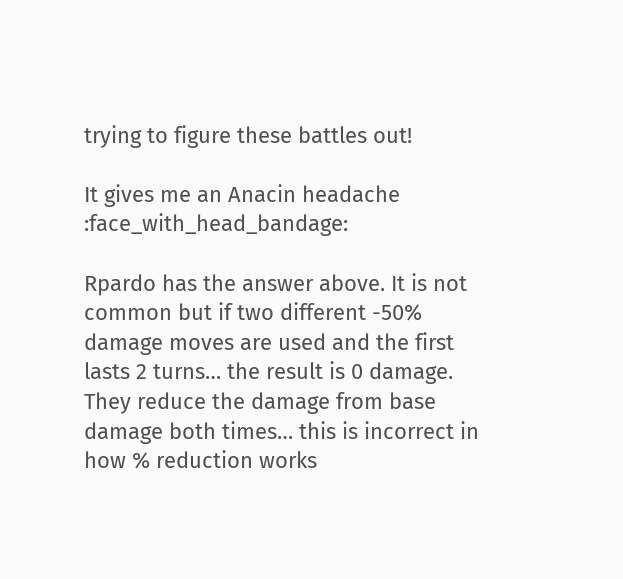trying to figure these battles out!

It gives me an Anacin headache :face_with_head_bandage:

Rpardo has the answer above. It is not common but if two different -50% damage moves are used and the first lasts 2 turns… the result is 0 damage. They reduce the damage from base damage both times… this is incorrect in how % reduction works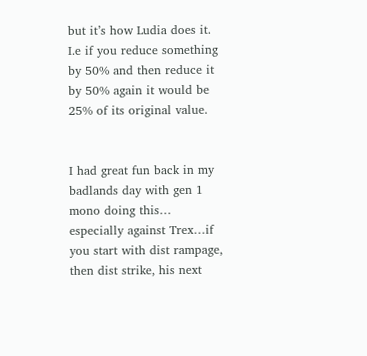but it’s how Ludia does it. I.e if you reduce something by 50% and then reduce it by 50% again it would be 25% of its original value.


I had great fun back in my badlands day with gen 1 mono doing this… especially against Trex…if you start with dist rampage, then dist strike, his next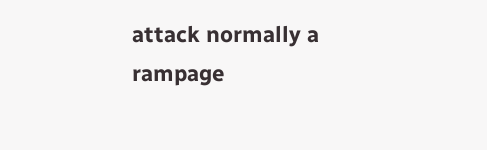attack normally a rampage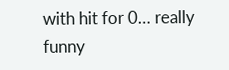with hit for 0… really funny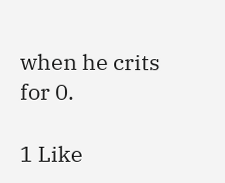when he crits for 0.

1 Like